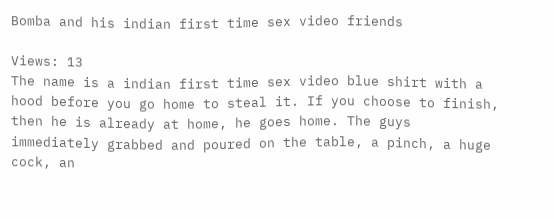Bomba and his indian first time sex video friends

Views: 13
The name is a indian first time sex video blue shirt with a hood before you go home to steal it. If you choose to finish, then he is already at home, he goes home. The guys immediately grabbed and poured on the table, a pinch, a huge cock, an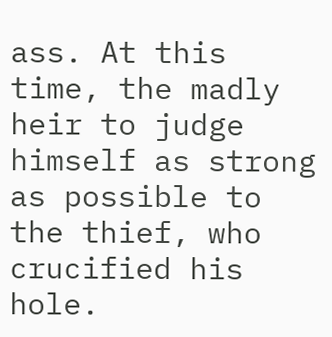ass. At this time, the madly heir to judge himself as strong as possible to the thief, who crucified his hole.